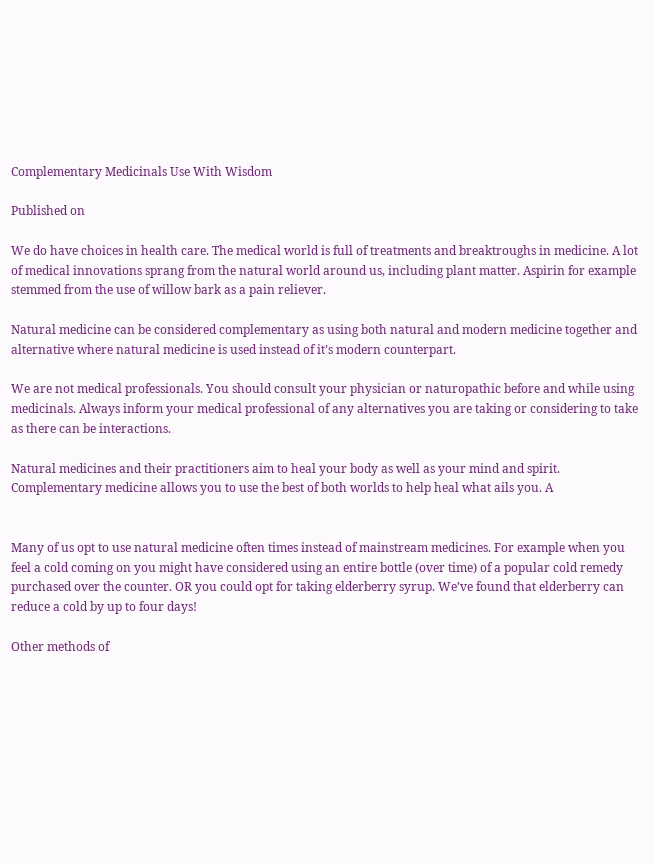Complementary Medicinals Use With Wisdom

Published on

We do have choices in health care. The medical world is full of treatments and breaktroughs in medicine. A lot of medical innovations sprang from the natural world around us, including plant matter. Aspirin for example stemmed from the use of willow bark as a pain reliever.

Natural medicine can be considered complementary as using both natural and modern medicine together and alternative where natural medicine is used instead of it’s modern counterpart.

We are not medical professionals. You should consult your physician or naturopathic before and while using medicinals. Always inform your medical professional of any alternatives you are taking or considering to take as there can be interactions.

Natural medicines and their practitioners aim to heal your body as well as your mind and spirit. Complementary medicine allows you to use the best of both worlds to help heal what ails you. A


Many of us opt to use natural medicine often times instead of mainstream medicines. For example when you feel a cold coming on you might have considered using an entire bottle (over time) of a popular cold remedy purchased over the counter. OR you could opt for taking elderberry syrup. We’ve found that elderberry can reduce a cold by up to four days!

Other methods of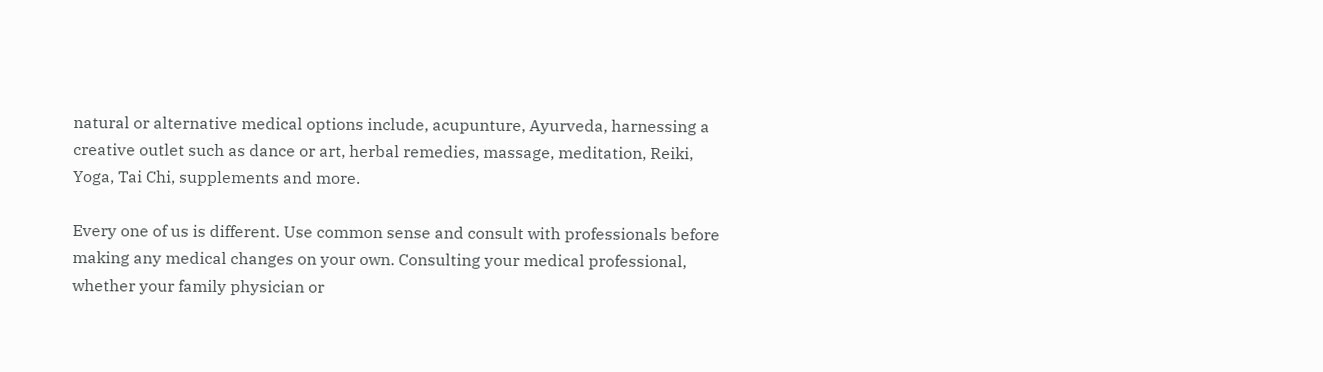natural or alternative medical options include, acupunture, Ayurveda, harnessing a creative outlet such as dance or art, herbal remedies, massage, meditation, Reiki, Yoga, Tai Chi, supplements and more.

Every one of us is different. Use common sense and consult with professionals before making any medical changes on your own. Consulting your medical professional, whether your family physician or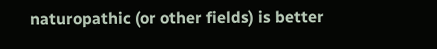naturopathic (or other fields) is better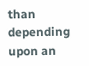than depending upon an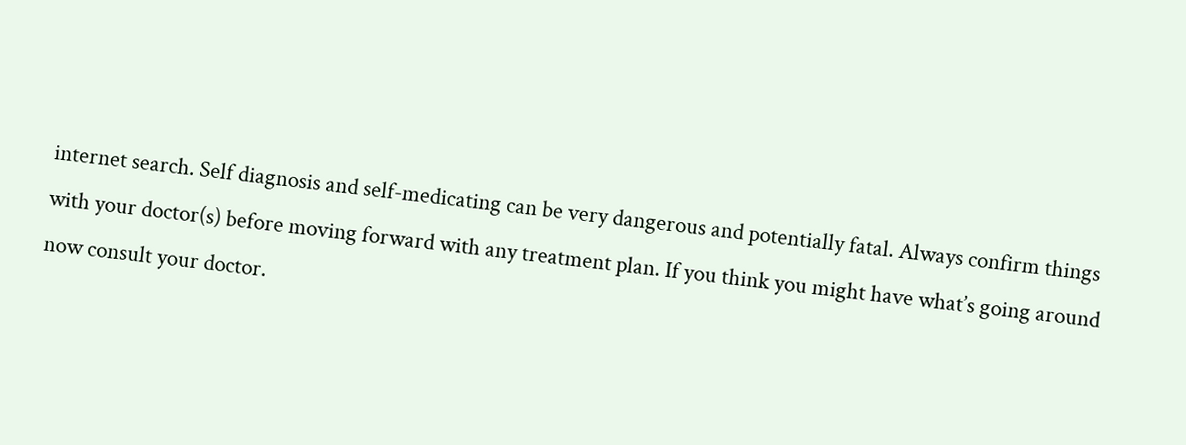internet search. Self diagnosis and self-medicating can be very dangerous and potentially fatal. Always confirm things with your doctor(s) before moving forward with any treatment plan. If you think you might have what’s going around now consult your doctor.